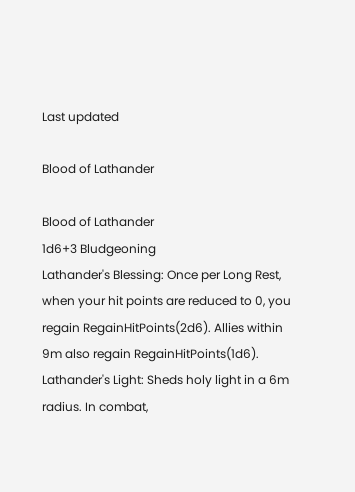Last updated

Blood of Lathander

Blood of Lathander
1d6+3 Bludgeoning
Lathander's Blessing: Once per Long Rest, when your hit points are reduced to 0, you regain RegainHitPoints(2d6). Allies within 9m also regain RegainHitPoints(1d6).
Lathander's Light: Sheds holy light in a 6m radius. In combat,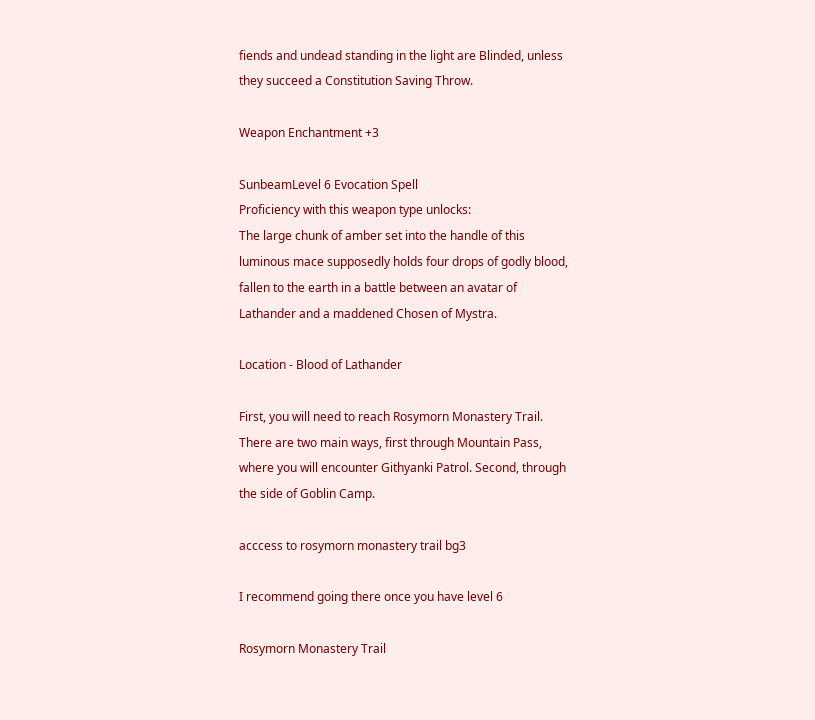fiends and undead standing in the light are Blinded, unless they succeed a Constitution Saving Throw.

Weapon Enchantment +3

SunbeamLevel 6 Evocation Spell
Proficiency with this weapon type unlocks:
The large chunk of amber set into the handle of this luminous mace supposedly holds four drops of godly blood, fallen to the earth in a battle between an avatar of Lathander and a maddened Chosen of Mystra.

Location - Blood of Lathander

First, you will need to reach Rosymorn Monastery Trail. There are two main ways, first through Mountain Pass, where you will encounter Githyanki Patrol. Second, through the side of Goblin Camp.

acccess to rosymorn monastery trail bg3

I recommend going there once you have level 6

Rosymorn Monastery Trail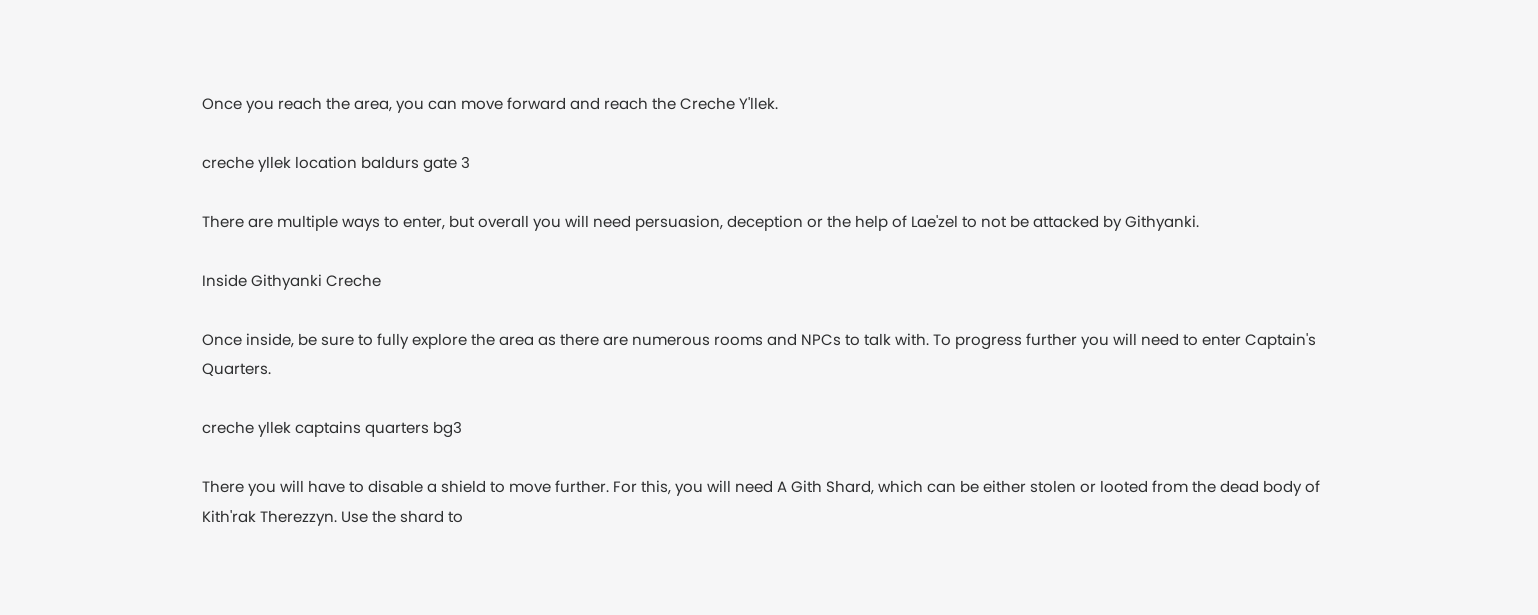Once you reach the area, you can move forward and reach the Creche Y'llek.

creche yllek location baldurs gate 3

There are multiple ways to enter, but overall you will need persuasion, deception or the help of Lae'zel to not be attacked by Githyanki.

Inside Githyanki Creche

Once inside, be sure to fully explore the area as there are numerous rooms and NPCs to talk with. To progress further you will need to enter Captain's Quarters.

creche yllek captains quarters bg3

There you will have to disable a shield to move further. For this, you will need A Gith Shard, which can be either stolen or looted from the dead body of Kith'rak Therezzyn. Use the shard to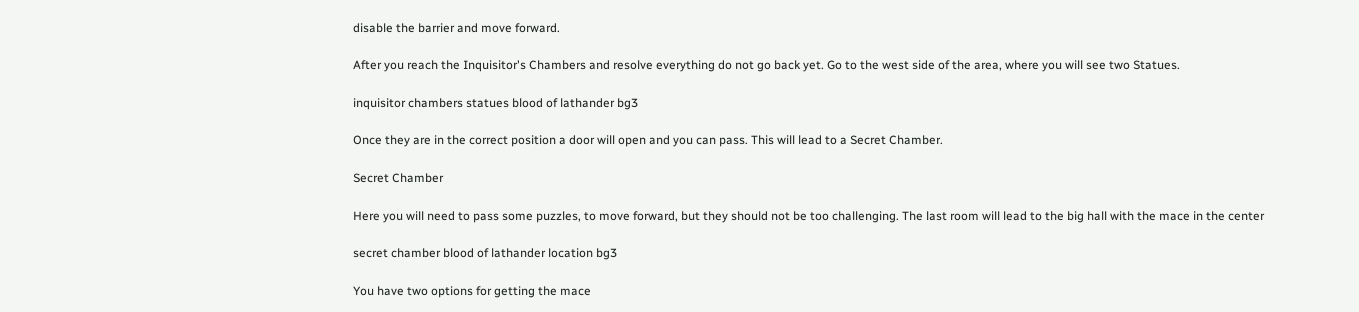disable the barrier and move forward.

After you reach the Inquisitor's Chambers and resolve everything do not go back yet. Go to the west side of the area, where you will see two Statues.

inquisitor chambers statues blood of lathander bg3

Once they are in the correct position a door will open and you can pass. This will lead to a Secret Chamber.

Secret Chamber

Here you will need to pass some puzzles, to move forward, but they should not be too challenging. The last room will lead to the big hall with the mace in the center

secret chamber blood of lathander location bg3

You have two options for getting the mace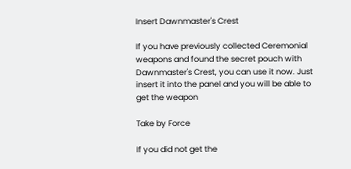Insert Dawnmaster's Crest

If you have previously collected Ceremonial weapons and found the secret pouch with Dawnmaster's Crest, you can use it now. Just insert it into the panel and you will be able to get the weapon

Take by Force

If you did not get the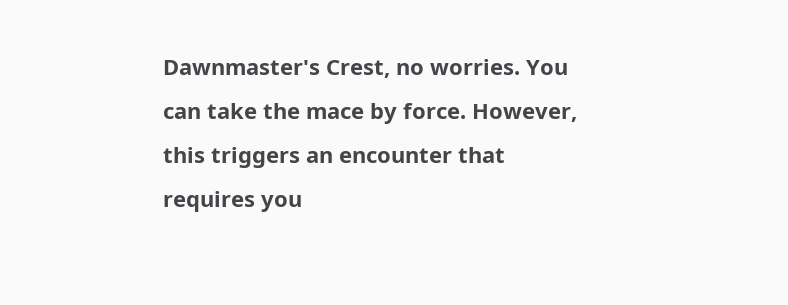Dawnmaster's Crest, no worries. You can take the mace by force. However, this triggers an encounter that requires you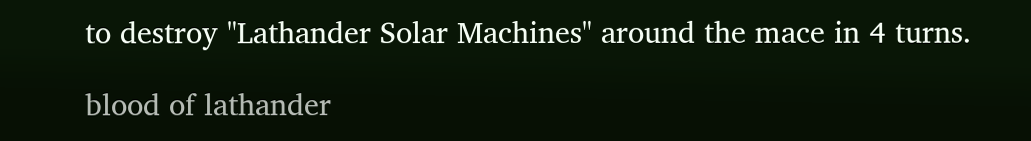to destroy "Lathander Solar Machines" around the mace in 4 turns.

blood of lathander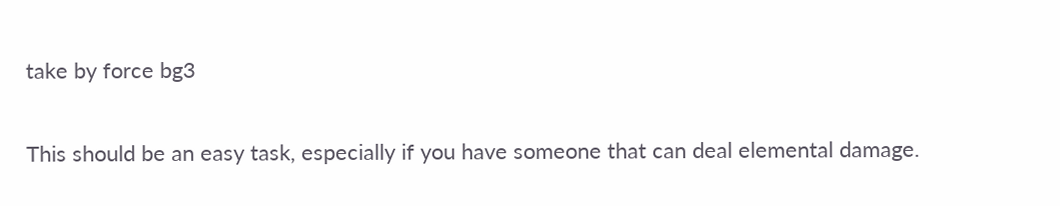take by force bg3

This should be an easy task, especially if you have someone that can deal elemental damage.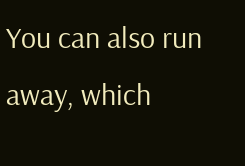You can also run away, which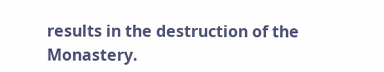results in the destruction of the Monastery.